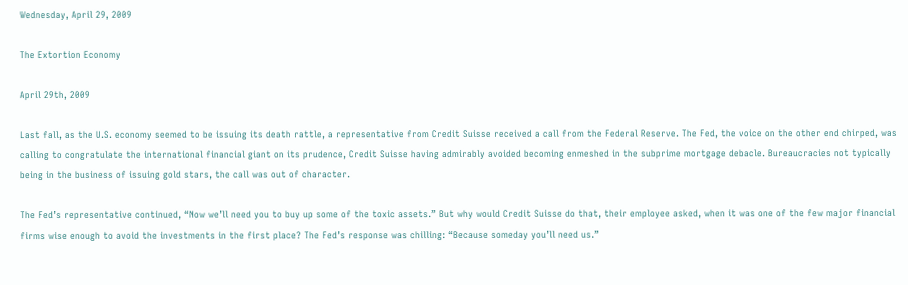Wednesday, April 29, 2009

The Extortion Economy

April 29th, 2009

Last fall, as the U.S. economy seemed to be issuing its death rattle, a representative from Credit Suisse received a call from the Federal Reserve. The Fed, the voice on the other end chirped, was calling to congratulate the international financial giant on its prudence, Credit Suisse having admirably avoided becoming enmeshed in the subprime mortgage debacle. Bureaucracies not typically being in the business of issuing gold stars, the call was out of character.

The Fed’s representative continued, “Now we’ll need you to buy up some of the toxic assets.” But why would Credit Suisse do that, their employee asked, when it was one of the few major financial firms wise enough to avoid the investments in the first place? The Fed’s response was chilling: “Because someday you’ll need us.”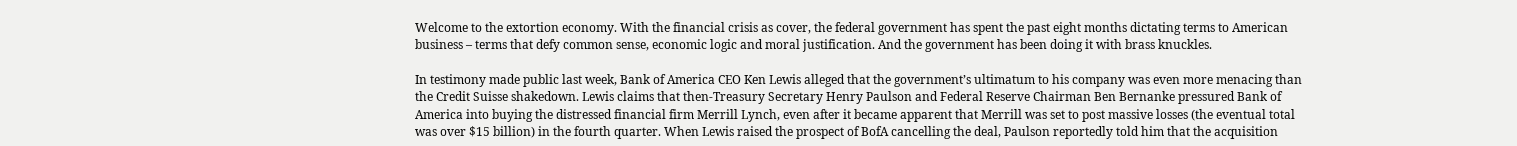Welcome to the extortion economy. With the financial crisis as cover, the federal government has spent the past eight months dictating terms to American business – terms that defy common sense, economic logic and moral justification. And the government has been doing it with brass knuckles.

In testimony made public last week, Bank of America CEO Ken Lewis alleged that the government’s ultimatum to his company was even more menacing than the Credit Suisse shakedown. Lewis claims that then-Treasury Secretary Henry Paulson and Federal Reserve Chairman Ben Bernanke pressured Bank of America into buying the distressed financial firm Merrill Lynch, even after it became apparent that Merrill was set to post massive losses (the eventual total was over $15 billion) in the fourth quarter. When Lewis raised the prospect of BofA cancelling the deal, Paulson reportedly told him that the acquisition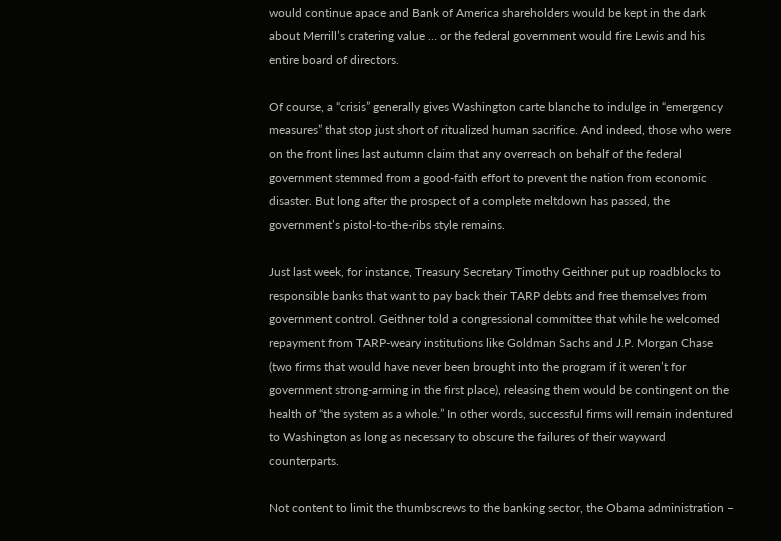would continue apace and Bank of America shareholders would be kept in the dark about Merrill’s cratering value … or the federal government would fire Lewis and his entire board of directors.

Of course, a “crisis” generally gives Washington carte blanche to indulge in “emergency measures” that stop just short of ritualized human sacrifice. And indeed, those who were on the front lines last autumn claim that any overreach on behalf of the federal government stemmed from a good-faith effort to prevent the nation from economic disaster. But long after the prospect of a complete meltdown has passed, the government’s pistol-to-the-ribs style remains.

Just last week, for instance, Treasury Secretary Timothy Geithner put up roadblocks to responsible banks that want to pay back their TARP debts and free themselves from government control. Geithner told a congressional committee that while he welcomed repayment from TARP-weary institutions like Goldman Sachs and J.P. Morgan Chase (two firms that would have never been brought into the program if it weren’t for government strong-arming in the first place), releasing them would be contingent on the health of “the system as a whole.” In other words, successful firms will remain indentured to Washington as long as necessary to obscure the failures of their wayward counterparts.

Not content to limit the thumbscrews to the banking sector, the Obama administration –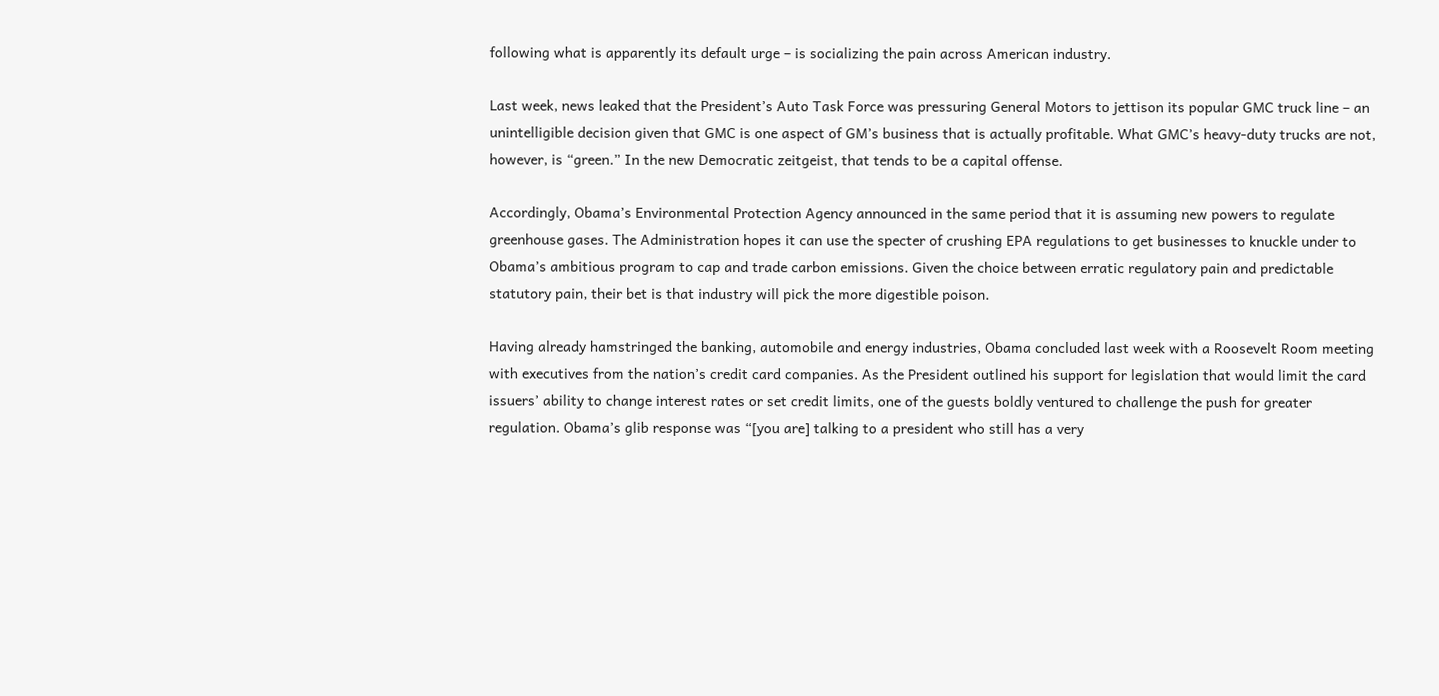following what is apparently its default urge – is socializing the pain across American industry.

Last week, news leaked that the President’s Auto Task Force was pressuring General Motors to jettison its popular GMC truck line – an unintelligible decision given that GMC is one aspect of GM’s business that is actually profitable. What GMC’s heavy-duty trucks are not, however, is “green.” In the new Democratic zeitgeist, that tends to be a capital offense.

Accordingly, Obama’s Environmental Protection Agency announced in the same period that it is assuming new powers to regulate greenhouse gases. The Administration hopes it can use the specter of crushing EPA regulations to get businesses to knuckle under to Obama’s ambitious program to cap and trade carbon emissions. Given the choice between erratic regulatory pain and predictable statutory pain, their bet is that industry will pick the more digestible poison.

Having already hamstringed the banking, automobile and energy industries, Obama concluded last week with a Roosevelt Room meeting with executives from the nation’s credit card companies. As the President outlined his support for legislation that would limit the card issuers’ ability to change interest rates or set credit limits, one of the guests boldly ventured to challenge the push for greater regulation. Obama’s glib response was “[you are] talking to a president who still has a very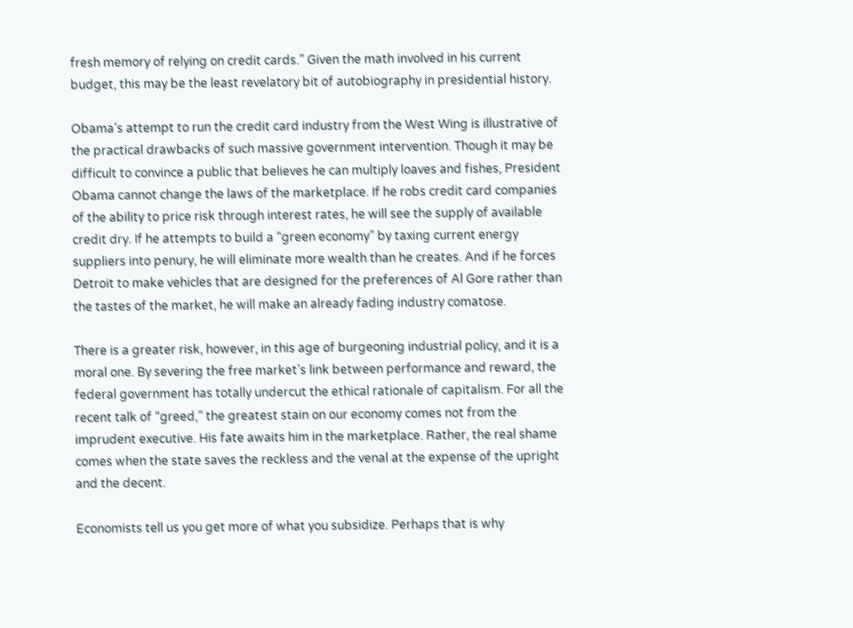fresh memory of relying on credit cards.” Given the math involved in his current budget, this may be the least revelatory bit of autobiography in presidential history.

Obama’s attempt to run the credit card industry from the West Wing is illustrative of the practical drawbacks of such massive government intervention. Though it may be difficult to convince a public that believes he can multiply loaves and fishes, President Obama cannot change the laws of the marketplace. If he robs credit card companies of the ability to price risk through interest rates, he will see the supply of available credit dry. If he attempts to build a “green economy” by taxing current energy suppliers into penury, he will eliminate more wealth than he creates. And if he forces Detroit to make vehicles that are designed for the preferences of Al Gore rather than the tastes of the market, he will make an already fading industry comatose.

There is a greater risk, however, in this age of burgeoning industrial policy, and it is a moral one. By severing the free market’s link between performance and reward, the federal government has totally undercut the ethical rationale of capitalism. For all the recent talk of “greed,” the greatest stain on our economy comes not from the imprudent executive. His fate awaits him in the marketplace. Rather, the real shame comes when the state saves the reckless and the venal at the expense of the upright and the decent.

Economists tell us you get more of what you subsidize. Perhaps that is why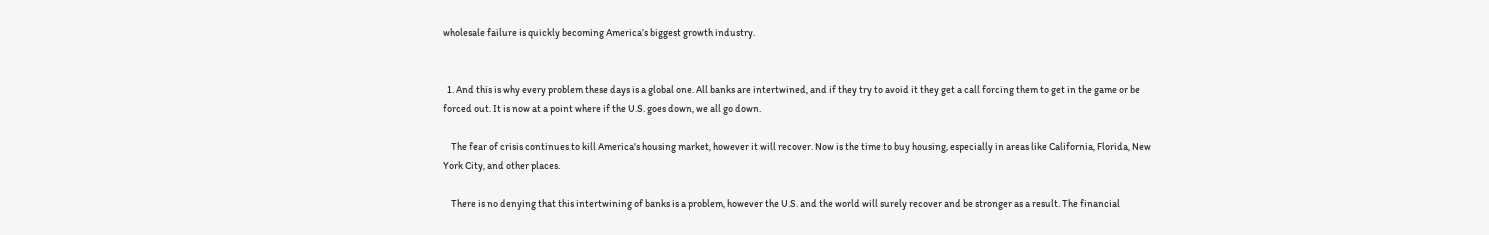wholesale failure is quickly becoming America’s biggest growth industry.


  1. And this is why every problem these days is a global one. All banks are intertwined, and if they try to avoid it they get a call forcing them to get in the game or be forced out. It is now at a point where if the U.S. goes down, we all go down.

    The fear of crisis continues to kill America's housing market, however it will recover. Now is the time to buy housing, especially in areas like California, Florida, New York City, and other places.

    There is no denying that this intertwining of banks is a problem, however the U.S. and the world will surely recover and be stronger as a result. The financial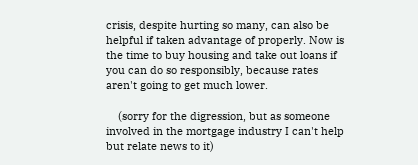crisis, despite hurting so many, can also be helpful if taken advantage of properly. Now is the time to buy housing and take out loans if you can do so responsibly, because rates aren't going to get much lower.

    (sorry for the digression, but as someone involved in the mortgage industry I can't help but relate news to it)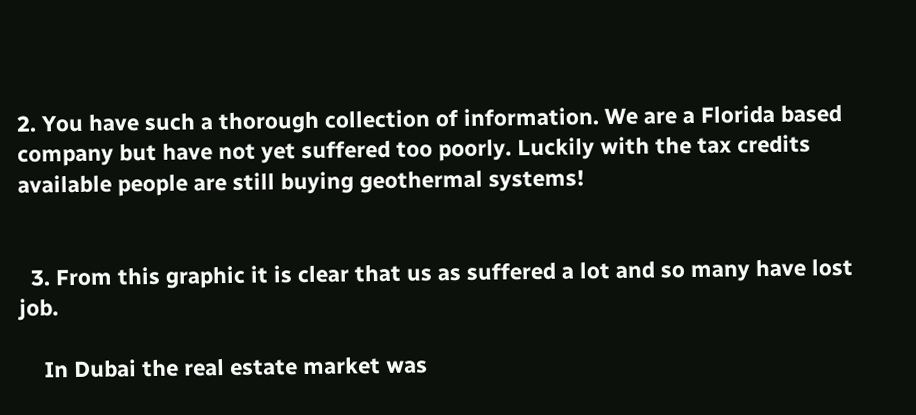2. You have such a thorough collection of information. We are a Florida based company but have not yet suffered too poorly. Luckily with the tax credits available people are still buying geothermal systems!


  3. From this graphic it is clear that us as suffered a lot and so many have lost job.

    In Dubai the real estate market was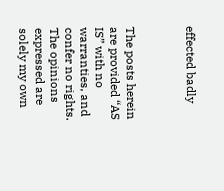effected badly



The posts herein are provided “AS IS” with no warranties, and confer no rights. The opinions expressed are solely my own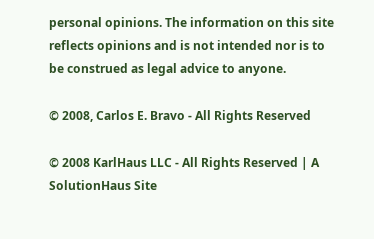personal opinions. The information on this site reflects opinions and is not intended nor is to be construed as legal advice to anyone.

© 2008, Carlos E. Bravo - All Rights Reserved

© 2008 KarlHaus LLC - All Rights Reserved | A SolutionHaus Site